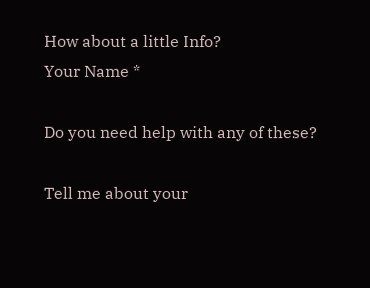How about a little Info?
Your Name *

Do you need help with any of these?

Tell me about your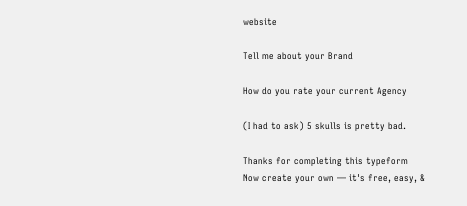website

Tell me about your Brand

How do you rate your current Agency

(I had to ask) 5 skulls is pretty bad.

Thanks for completing this typeform
Now create your own — it's free, easy, &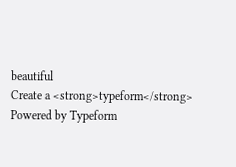beautiful
Create a <strong>typeform</strong>
Powered by Typeform